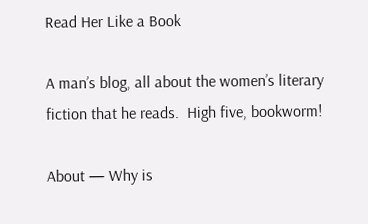Read Her Like a Book

A man’s blog, all about the women’s literary fiction that he reads.  High five, bookworm!

About — Why is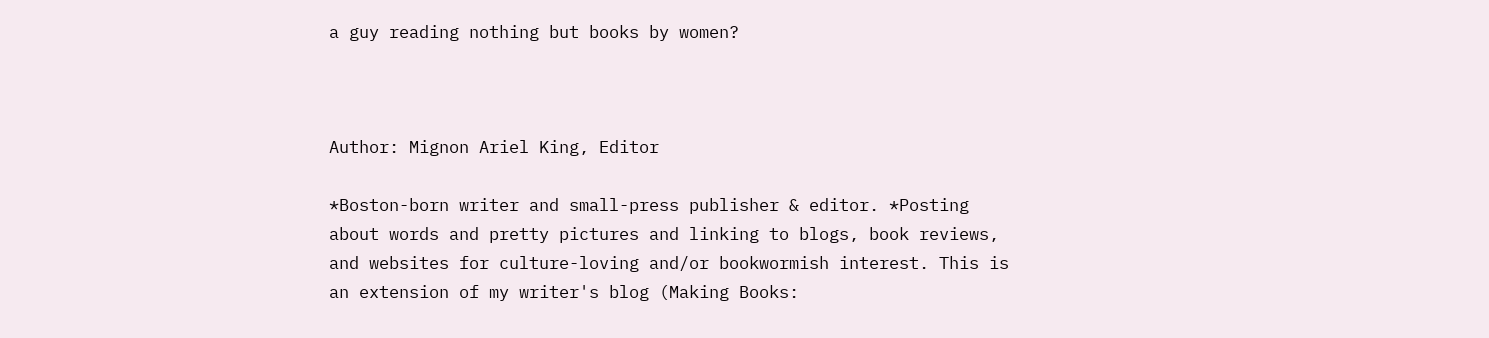a guy reading nothing but books by women?



Author: Mignon Ariel King, Editor

*Boston-born writer and small-press publisher & editor. *Posting about words and pretty pictures and linking to blogs, book reviews, and websites for culture-loving and/or bookwormish interest. This is an extension of my writer's blog (Making Books: